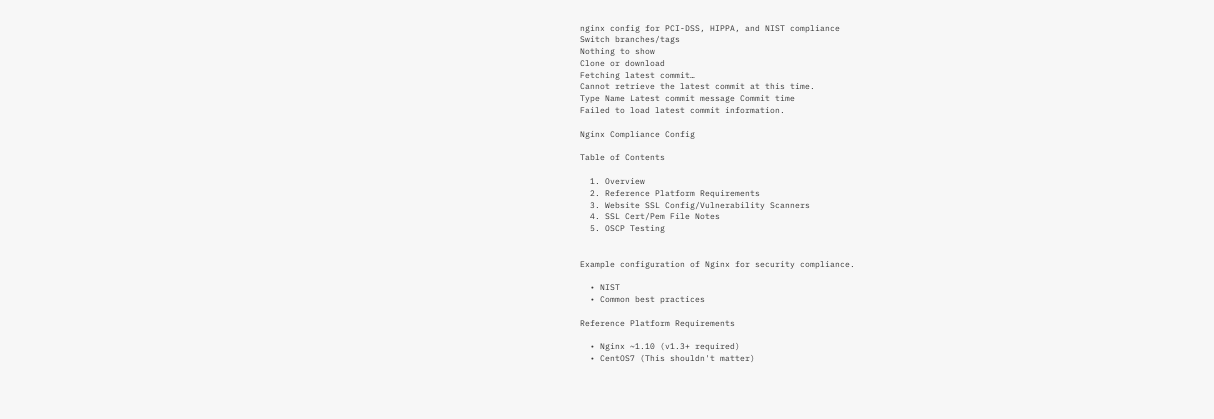nginx config for PCI-DSS, HIPPA, and NIST compliance
Switch branches/tags
Nothing to show
Clone or download
Fetching latest commit…
Cannot retrieve the latest commit at this time.
Type Name Latest commit message Commit time
Failed to load latest commit information.

Nginx Compliance Config

Table of Contents

  1. Overview
  2. Reference Platform Requirements
  3. Website SSL Config/Vulnerability Scanners
  4. SSL Cert/Pem File Notes
  5. OSCP Testing


Example configuration of Nginx for security compliance.

  • NIST
  • Common best practices

Reference Platform Requirements

  • Nginx ~1.10 (v1.3+ required)
  • CentOS7 (This shouldn't matter)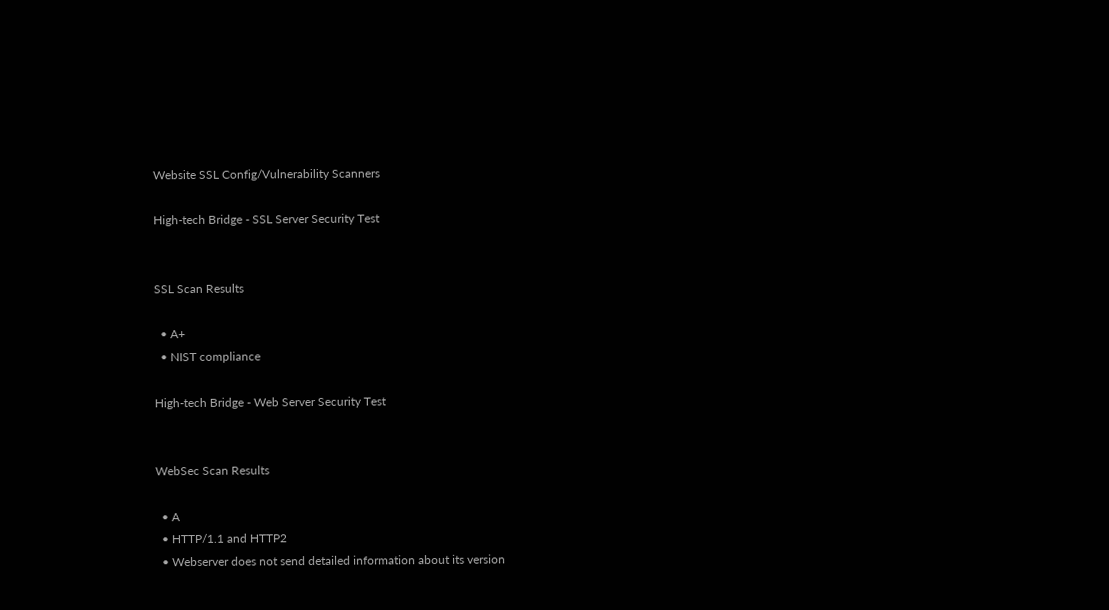Website SSL Config/Vulnerability Scanners

High-tech Bridge - SSL Server Security Test


SSL Scan Results

  • A+
  • NIST compliance

High-tech Bridge - Web Server Security Test


WebSec Scan Results

  • A
  • HTTP/1.1 and HTTP2
  • Webserver does not send detailed information about its version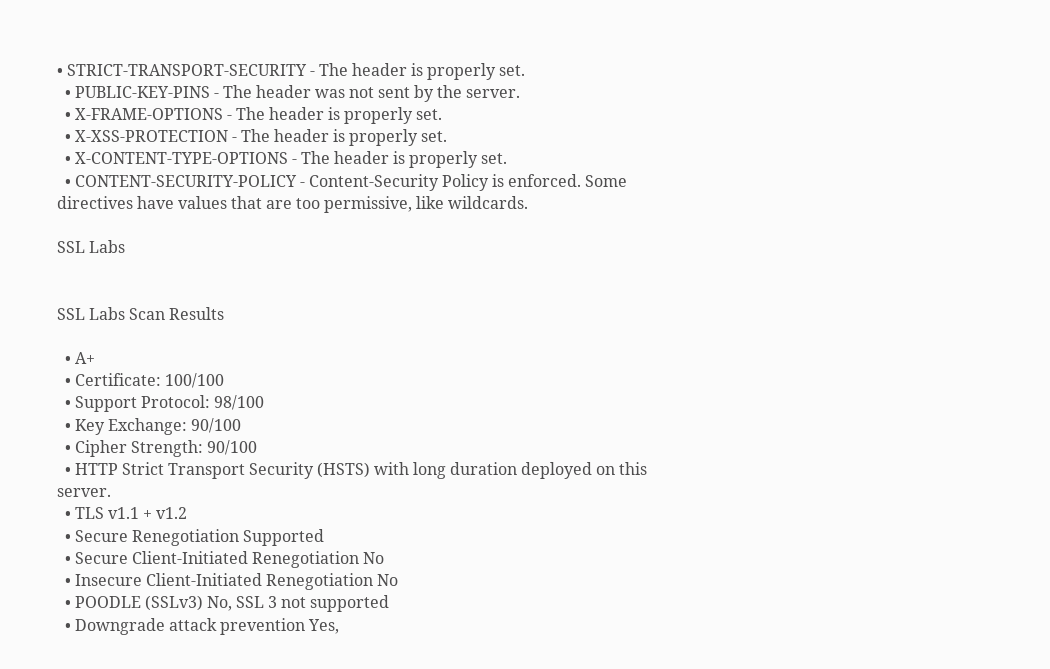• STRICT-TRANSPORT-SECURITY - The header is properly set.
  • PUBLIC-KEY-PINS - The header was not sent by the server.
  • X-FRAME-OPTIONS - The header is properly set.
  • X-XSS-PROTECTION - The header is properly set.
  • X-CONTENT-TYPE-OPTIONS - The header is properly set.
  • CONTENT-SECURITY-POLICY - Content-Security Policy is enforced. Some directives have values that are too permissive, like wildcards.

SSL Labs


SSL Labs Scan Results

  • A+
  • Certificate: 100/100
  • Support Protocol: 98/100
  • Key Exchange: 90/100
  • Cipher Strength: 90/100
  • HTTP Strict Transport Security (HSTS) with long duration deployed on this server.
  • TLS v1.1 + v1.2
  • Secure Renegotiation Supported
  • Secure Client-Initiated Renegotiation No
  • Insecure Client-Initiated Renegotiation No
  • POODLE (SSLv3) No, SSL 3 not supported
  • Downgrade attack prevention Yes,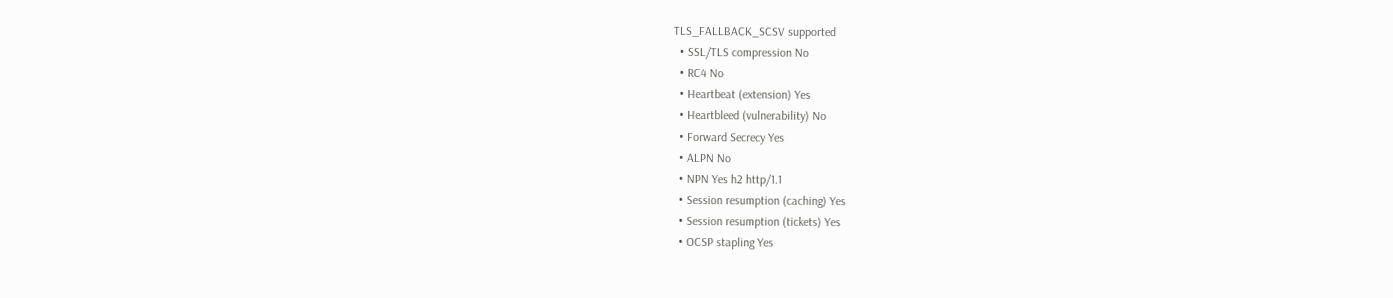TLS_FALLBACK_SCSV supported
  • SSL/TLS compression No
  • RC4 No
  • Heartbeat (extension) Yes
  • Heartbleed (vulnerability) No
  • Forward Secrecy Yes
  • ALPN No
  • NPN Yes h2 http/1.1
  • Session resumption (caching) Yes
  • Session resumption (tickets) Yes
  • OCSP stapling Yes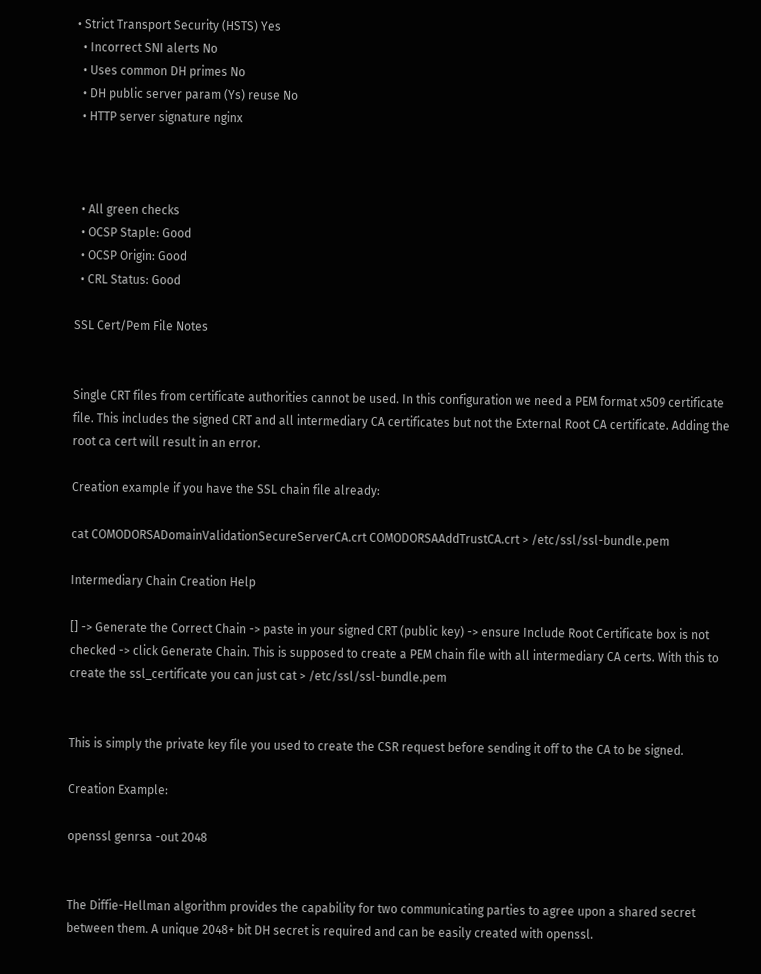• Strict Transport Security (HSTS) Yes
  • Incorrect SNI alerts No
  • Uses common DH primes No
  • DH public server param (Ys) reuse No
  • HTTP server signature nginx



  • All green checks
  • OCSP Staple: Good
  • OCSP Origin: Good
  • CRL Status: Good

SSL Cert/Pem File Notes


Single CRT files from certificate authorities cannot be used. In this configuration we need a PEM format x509 certificate file. This includes the signed CRT and all intermediary CA certificates but not the External Root CA certificate. Adding the root ca cert will result in an error.

Creation example if you have the SSL chain file already:

cat COMODORSADomainValidationSecureServerCA.crt COMODORSAAddTrustCA.crt > /etc/ssl/ssl-bundle.pem

Intermediary Chain Creation Help

[] -> Generate the Correct Chain -> paste in your signed CRT (public key) -> ensure Include Root Certificate box is not checked -> click Generate Chain. This is supposed to create a PEM chain file with all intermediary CA certs. With this to create the ssl_certificate you can just cat > /etc/ssl/ssl-bundle.pem


This is simply the private key file you used to create the CSR request before sending it off to the CA to be signed.

Creation Example:

openssl genrsa -out 2048


The Diffie-Hellman algorithm provides the capability for two communicating parties to agree upon a shared secret between them. A unique 2048+ bit DH secret is required and can be easily created with openssl.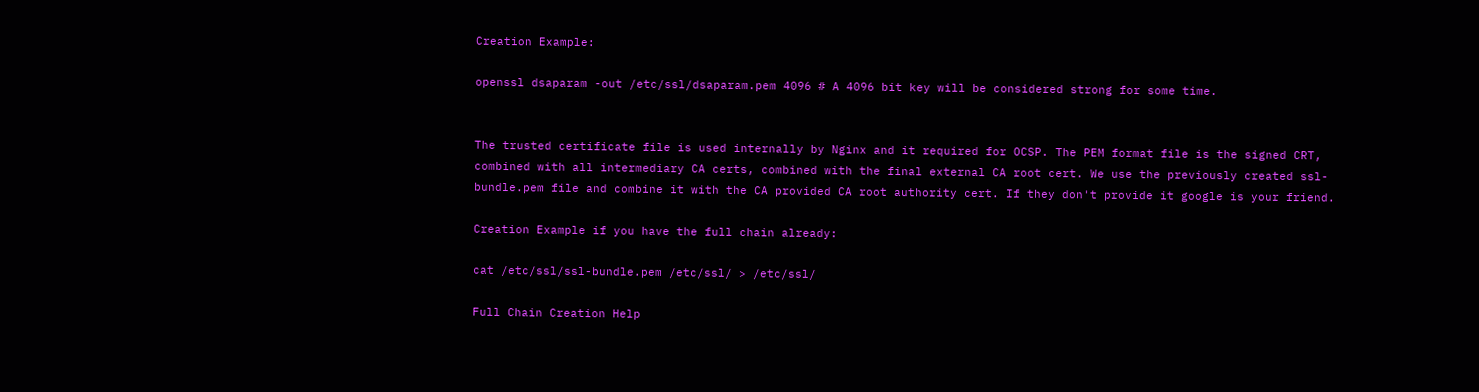Creation Example:

openssl dsaparam -out /etc/ssl/dsaparam.pem 4096 # A 4096 bit key will be considered strong for some time.


The trusted certificate file is used internally by Nginx and it required for OCSP. The PEM format file is the signed CRT, combined with all intermediary CA certs, combined with the final external CA root cert. We use the previously created ssl-bundle.pem file and combine it with the CA provided CA root authority cert. If they don't provide it google is your friend.

Creation Example if you have the full chain already:

cat /etc/ssl/ssl-bundle.pem /etc/ssl/ > /etc/ssl/

Full Chain Creation Help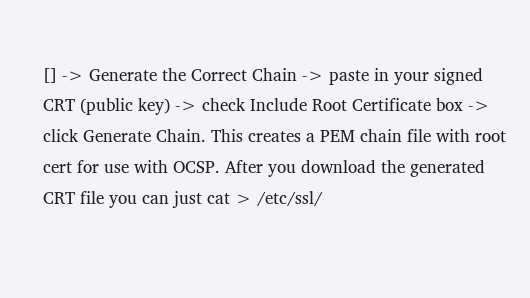[] -> Generate the Correct Chain -> paste in your signed CRT (public key) -> check Include Root Certificate box -> click Generate Chain. This creates a PEM chain file with root cert for use with OCSP. After you download the generated CRT file you can just cat > /etc/ssl/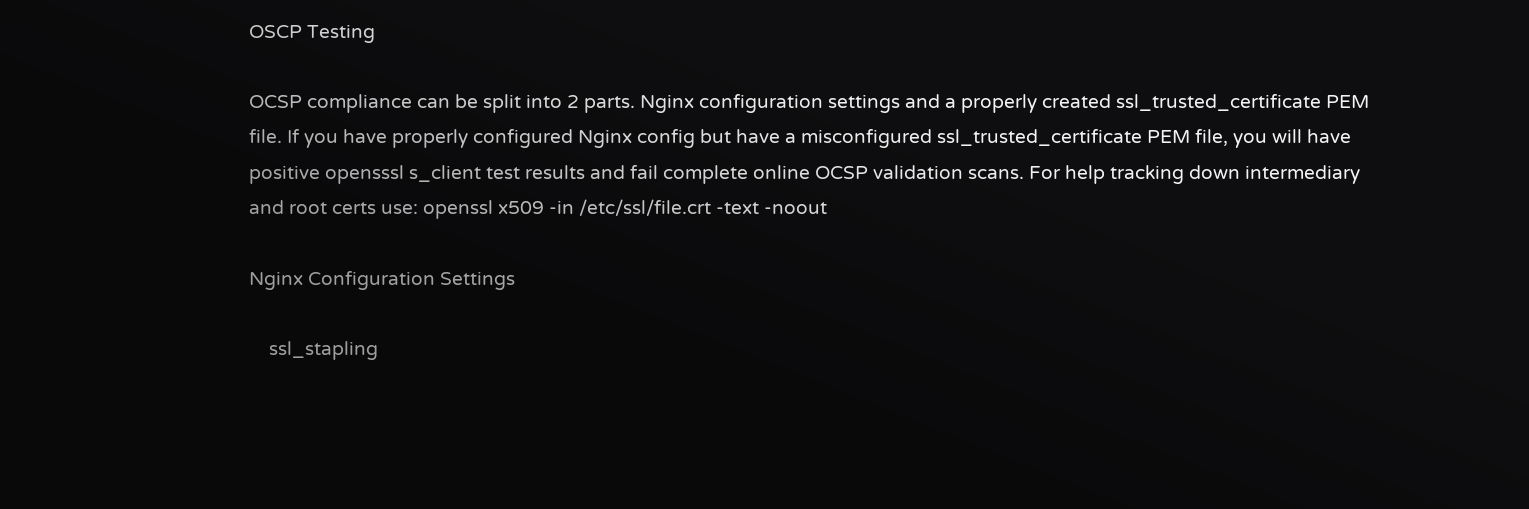OSCP Testing

OCSP compliance can be split into 2 parts. Nginx configuration settings and a properly created ssl_trusted_certificate PEM file. If you have properly configured Nginx config but have a misconfigured ssl_trusted_certificate PEM file, you will have positive opensssl s_client test results and fail complete online OCSP validation scans. For help tracking down intermediary and root certs use: openssl x509 -in /etc/ssl/file.crt -text -noout

Nginx Configuration Settings

    ssl_stapling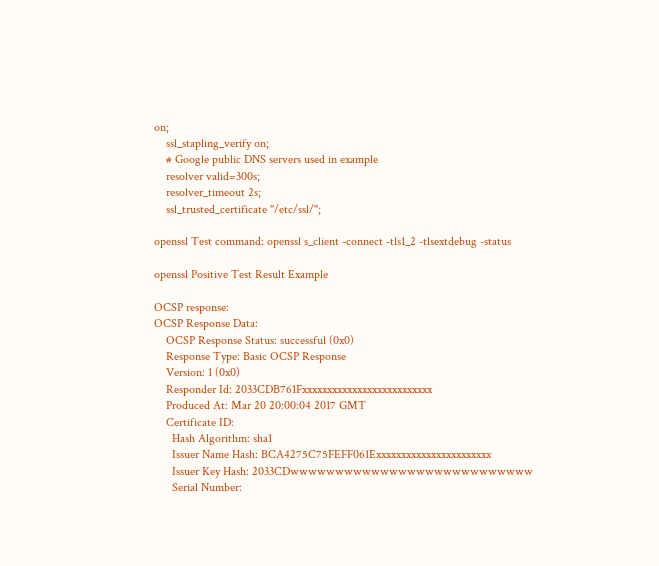on;
    ssl_stapling_verify on;
    # Google public DNS servers used in example
    resolver valid=300s;
    resolver_timeout 2s;
    ssl_trusted_certificate "/etc/ssl/";

openssl Test command: openssl s_client -connect -tls1_2 -tlsextdebug -status

openssl Positive Test Result Example

OCSP response:
OCSP Response Data:
    OCSP Response Status: successful (0x0)
    Response Type: Basic OCSP Response
    Version: 1 (0x0)
    Responder Id: 2033CDB761Fxxxxxxxxxxxxxxxxxxxxxxxxxx
    Produced At: Mar 20 20:00:04 2017 GMT
    Certificate ID:
      Hash Algorithm: sha1
      Issuer Name Hash: BCA4275C75FEFF061Exxxxxxxxxxxxxxxxxxxxxxx
      Issuer Key Hash: 2033CDwwwwwwwwwwwwwwwwwwwwwwwwwww
      Serial Number: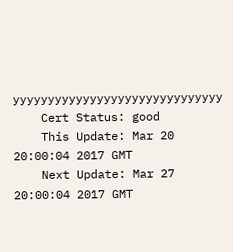yyyyyyyyyyyyyyyyyyyyyyyyyyyyyy
    Cert Status: good
    This Update: Mar 20 20:00:04 2017 GMT
    Next Update: Mar 27 20:00:04 2017 GMT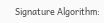Signature Algorithm: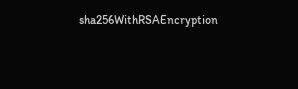sha256WithRSAEncryption